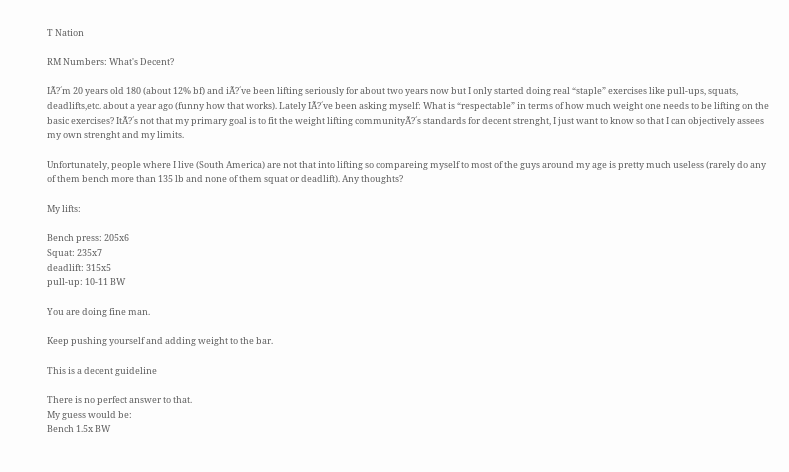T Nation

RM Numbers: What's Decent?

IÃ?´m 20 years old 180 (about 12% bf) and iÃ?´ve been lifting seriously for about two years now but I only started doing real “staple” exercises like pull-ups, squats, deadlifts,etc. about a year ago (funny how that works). Lately IÃ?´ve been asking myself: What is “respectable” in terms of how much weight one needs to be lifting on the basic exercises? ItÃ?´s not that my primary goal is to fit the weight lifting communityÃ?´s standards for decent strenght, I just want to know so that I can objectively assees my own strenght and my limits.

Unfortunately, people where I live (South America) are not that into lifting so compareing myself to most of the guys around my age is pretty much useless (rarely do any of them bench more than 135 lb and none of them squat or deadlift). Any thoughts?

My lifts:

Bench press: 205x6
Squat: 235x7
deadlift: 315x5
pull-up: 10-11 BW

You are doing fine man.

Keep pushing yourself and adding weight to the bar.

This is a decent guideline

There is no perfect answer to that.
My guess would be:
Bench 1.5x BW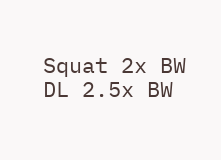Squat 2x BW
DL 2.5x BW